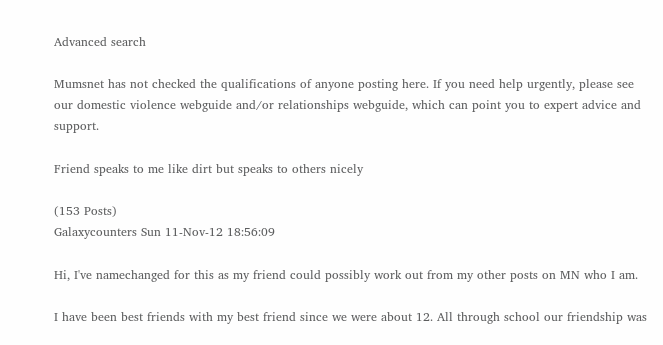Advanced search

Mumsnet has not checked the qualifications of anyone posting here. If you need help urgently, please see our domestic violence webguide and/or relationships webguide, which can point you to expert advice and support.

Friend speaks to me like dirt but speaks to others nicely

(153 Posts)
Galaxycounters Sun 11-Nov-12 18:56:09

Hi, I've namechanged for this as my friend could possibly work out from my other posts on MN who I am.

I have been best friends with my best friend since we were about 12. All through school our friendship was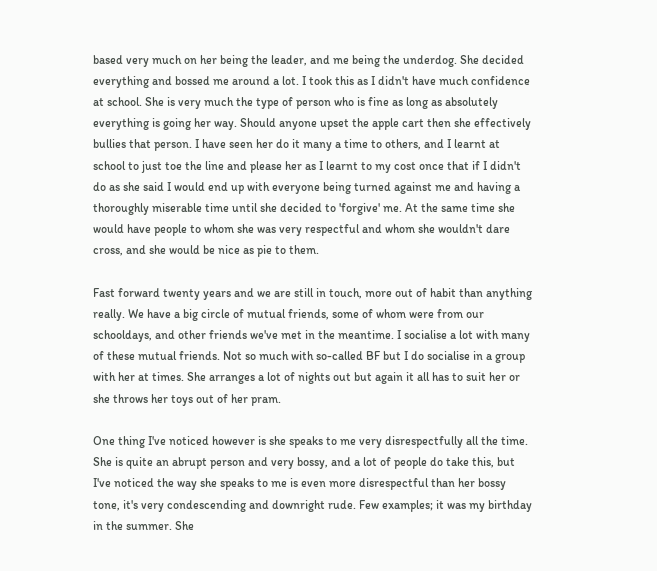based very much on her being the leader, and me being the underdog. She decided everything and bossed me around a lot. I took this as I didn't have much confidence at school. She is very much the type of person who is fine as long as absolutely everything is going her way. Should anyone upset the apple cart then she effectively bullies that person. I have seen her do it many a time to others, and I learnt at school to just toe the line and please her as I learnt to my cost once that if I didn't do as she said I would end up with everyone being turned against me and having a thoroughly miserable time until she decided to 'forgive' me. At the same time she would have people to whom she was very respectful and whom she wouldn't dare cross, and she would be nice as pie to them.

Fast forward twenty years and we are still in touch, more out of habit than anything really. We have a big circle of mutual friends, some of whom were from our schooldays, and other friends we've met in the meantime. I socialise a lot with many of these mutual friends. Not so much with so-called BF but I do socialise in a group with her at times. She arranges a lot of nights out but again it all has to suit her or she throws her toys out of her pram.

One thing I've noticed however is she speaks to me very disrespectfully all the time. She is quite an abrupt person and very bossy, and a lot of people do take this, but I've noticed the way she speaks to me is even more disrespectful than her bossy tone, it's very condescending and downright rude. Few examples; it was my birthday in the summer. She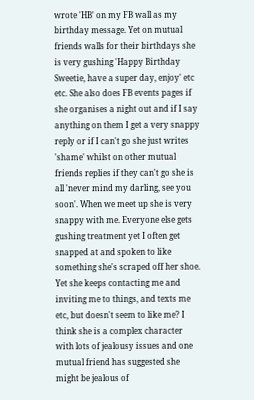wrote 'HB' on my FB wall as my birthday message. Yet on mutual friends walls for their birthdays she is very gushing 'Happy Birthday Sweetie, have a super day, enjoy' etc etc. She also does FB events pages if she organises a night out and if I say anything on them I get a very snappy reply or if I can't go she just writes 'shame' whilst on other mutual friends replies if they can't go she is all 'never mind my darling, see you soon'. When we meet up she is very snappy with me. Everyone else gets gushing treatment yet I often get snapped at and spoken to like something she's scraped off her shoe. Yet she keeps contacting me and inviting me to things, and texts me etc, but doesn't seem to like me? I think she is a complex character with lots of jealousy issues and one mutual friend has suggested she might be jealous of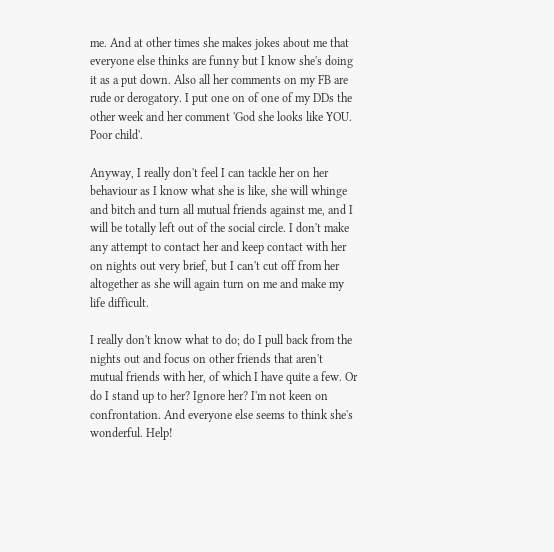me. And at other times she makes jokes about me that everyone else thinks are funny but I know she's doing it as a put down. Also all her comments on my FB are rude or derogatory. I put one on of one of my DDs the other week and her comment 'God she looks like YOU. Poor child'.

Anyway, I really don't feel I can tackle her on her behaviour as I know what she is like, she will whinge and bitch and turn all mutual friends against me, and I will be totally left out of the social circle. I don't make any attempt to contact her and keep contact with her on nights out very brief, but I can't cut off from her altogether as she will again turn on me and make my life difficult.

I really don't know what to do; do I pull back from the nights out and focus on other friends that aren't mutual friends with her, of which I have quite a few. Or do I stand up to her? Ignore her? I'm not keen on confrontation. And everyone else seems to think she's wonderful. Help!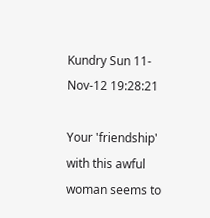Kundry Sun 11-Nov-12 19:28:21

Your 'friendship' with this awful woman seems to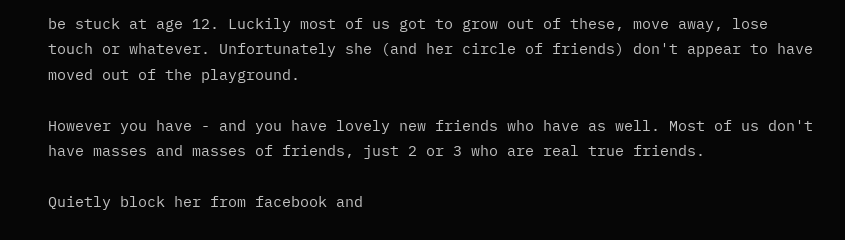be stuck at age 12. Luckily most of us got to grow out of these, move away, lose touch or whatever. Unfortunately she (and her circle of friends) don't appear to have moved out of the playground.

However you have - and you have lovely new friends who have as well. Most of us don't have masses and masses of friends, just 2 or 3 who are real true friends.

Quietly block her from facebook and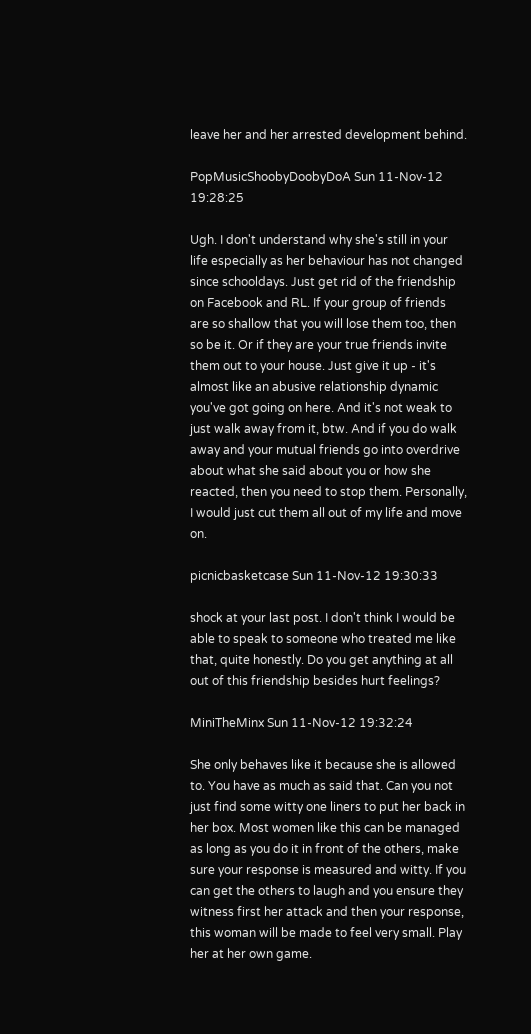leave her and her arrested development behind.

PopMusicShoobyDoobyDoA Sun 11-Nov-12 19:28:25

Ugh. I don't understand why she's still in your life especially as her behaviour has not changed since schooldays. Just get rid of the friendship on Facebook and RL. If your group of friends are so shallow that you will lose them too, then so be it. Or if they are your true friends invite them out to your house. Just give it up - it's almost like an abusive relationship dynamic you've got going on here. And it's not weak to just walk away from it, btw. And if you do walk away and your mutual friends go into overdrive about what she said about you or how she reacted, then you need to stop them. Personally, I would just cut them all out of my life and move on.

picnicbasketcase Sun 11-Nov-12 19:30:33

shock at your last post. I don't think I would be able to speak to someone who treated me like that, quite honestly. Do you get anything at all out of this friendship besides hurt feelings?

MiniTheMinx Sun 11-Nov-12 19:32:24

She only behaves like it because she is allowed to. You have as much as said that. Can you not just find some witty one liners to put her back in her box. Most women like this can be managed as long as you do it in front of the others, make sure your response is measured and witty. If you can get the others to laugh and you ensure they witness first her attack and then your response, this woman will be made to feel very small. Play her at her own game.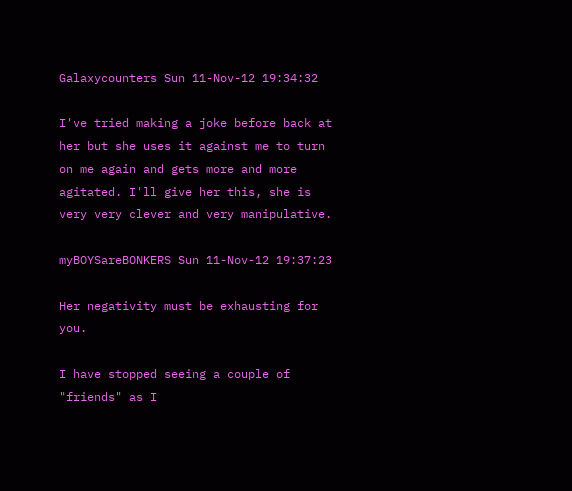Galaxycounters Sun 11-Nov-12 19:34:32

I've tried making a joke before back at her but she uses it against me to turn on me again and gets more and more agitated. I'll give her this, she is very very clever and very manipulative.

myBOYSareBONKERS Sun 11-Nov-12 19:37:23

Her negativity must be exhausting for you.

I have stopped seeing a couple of "friends" as I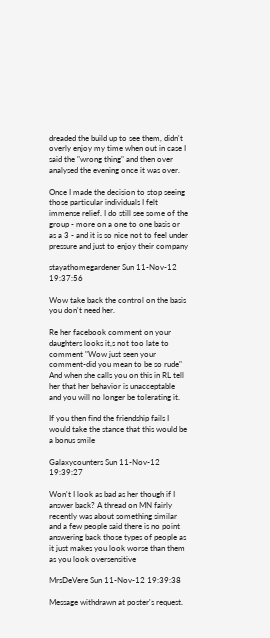dreaded the build up to see them, didn't overly enjoy my time when out in case I said the "wrong thing" and then over analysed the evening once it was over.

Once I made the decision to stop seeing those particular individuals I felt immense relief. I do still see some of the group - more on a one to one basis or as a 3 - and it is so nice not to feel under pressure and just to enjoy their company

stayathomegardener Sun 11-Nov-12 19:37:56

Wow take back the control on the basis you don't need her.

Re her facebook comment on your daughters looks it,s not too late to comment "Wow just seen your comment-did you mean to be so rude" And when she calls you on this in RL tell her that her behavior is unacceptable and you will no longer be tolerating it.

If you then find the friendship fails I would take the stance that this would be a bonus smile

Galaxycounters Sun 11-Nov-12 19:39:27

Won't I look as bad as her though if I answer back? A thread on MN fairly recently was about something similar and a few people said there is no point answering back those types of people as it just makes you look worse than them as you look oversensitive

MrsDeVere Sun 11-Nov-12 19:39:38

Message withdrawn at poster's request.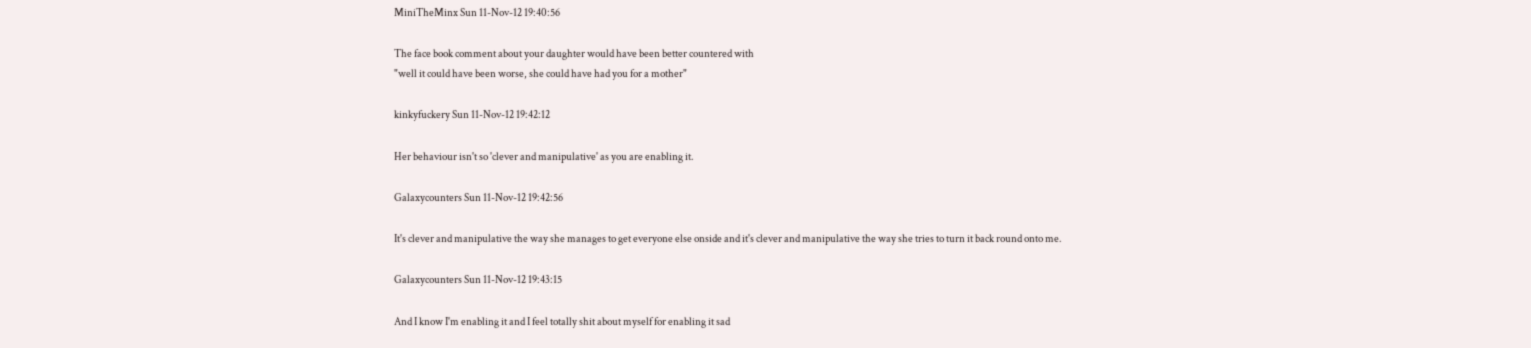MiniTheMinx Sun 11-Nov-12 19:40:56

The face book comment about your daughter would have been better countered with
"well it could have been worse, she could have had you for a mother"

kinkyfuckery Sun 11-Nov-12 19:42:12

Her behaviour isn't so 'clever and manipulative' as you are enabling it.

Galaxycounters Sun 11-Nov-12 19:42:56

It's clever and manipulative the way she manages to get everyone else onside and it's clever and manipulative the way she tries to turn it back round onto me.

Galaxycounters Sun 11-Nov-12 19:43:15

And I know I'm enabling it and I feel totally shit about myself for enabling it sad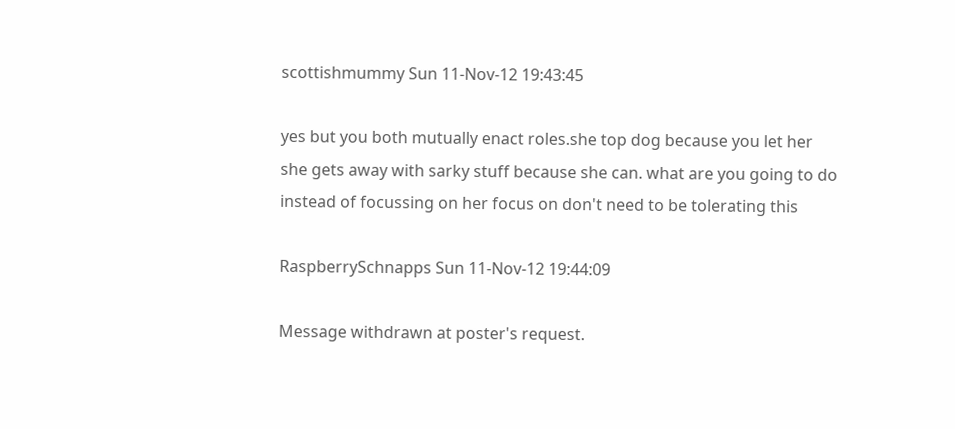scottishmummy Sun 11-Nov-12 19:43:45

yes but you both mutually enact roles.she top dog because you let her
she gets away with sarky stuff because she can. what are you going to do
instead of focussing on her focus on don't need to be tolerating this

RaspberrySchnapps Sun 11-Nov-12 19:44:09

Message withdrawn at poster's request.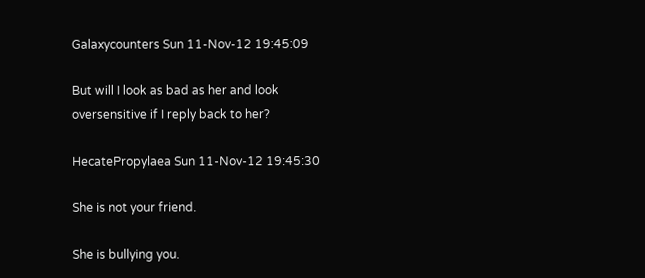Galaxycounters Sun 11-Nov-12 19:45:09

But will I look as bad as her and look oversensitive if I reply back to her?

HecatePropylaea Sun 11-Nov-12 19:45:30

She is not your friend.

She is bullying you.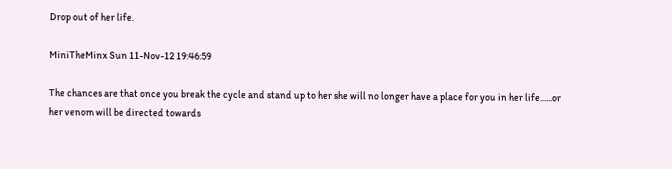Drop out of her life.

MiniTheMinx Sun 11-Nov-12 19:46:59

The chances are that once you break the cycle and stand up to her she will no longer have a place for you in her life......or her venom will be directed towards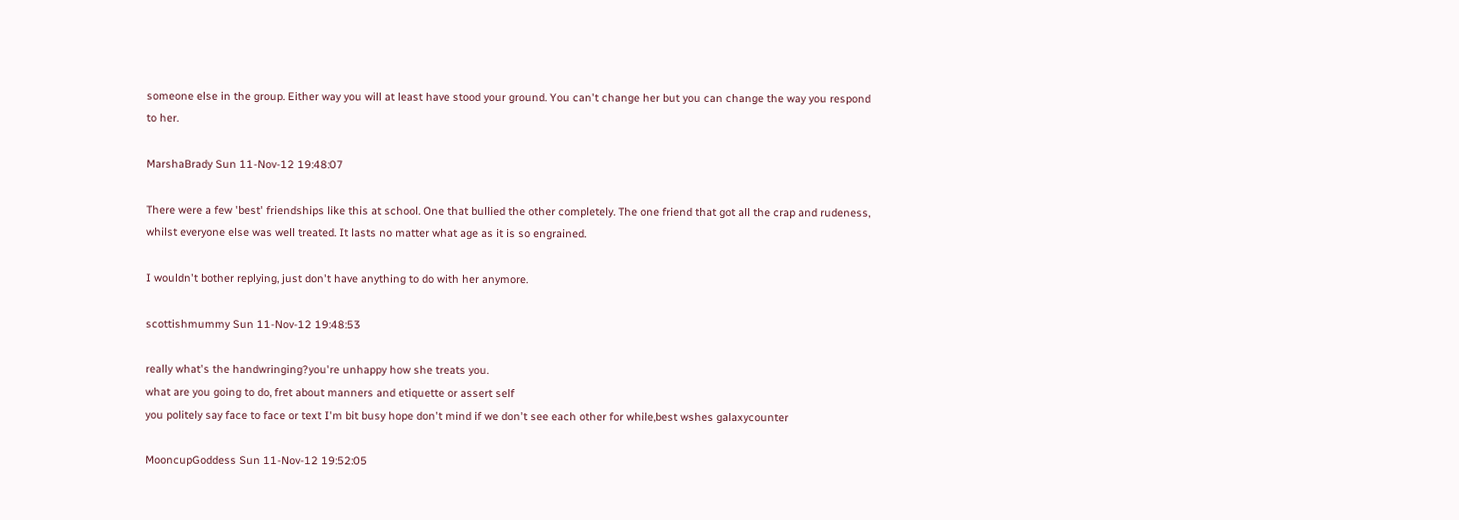someone else in the group. Either way you will at least have stood your ground. You can't change her but you can change the way you respond to her.

MarshaBrady Sun 11-Nov-12 19:48:07

There were a few 'best' friendships like this at school. One that bullied the other completely. The one friend that got all the crap and rudeness, whilst everyone else was well treated. It lasts no matter what age as it is so engrained.

I wouldn't bother replying, just don't have anything to do with her anymore.

scottishmummy Sun 11-Nov-12 19:48:53

really what's the handwringing?you're unhappy how she treats you.
what are you going to do, fret about manners and etiquette or assert self
you politely say face to face or text I'm bit busy hope don't mind if we don't see each other for while,best wshes galaxycounter

MooncupGoddess Sun 11-Nov-12 19:52:05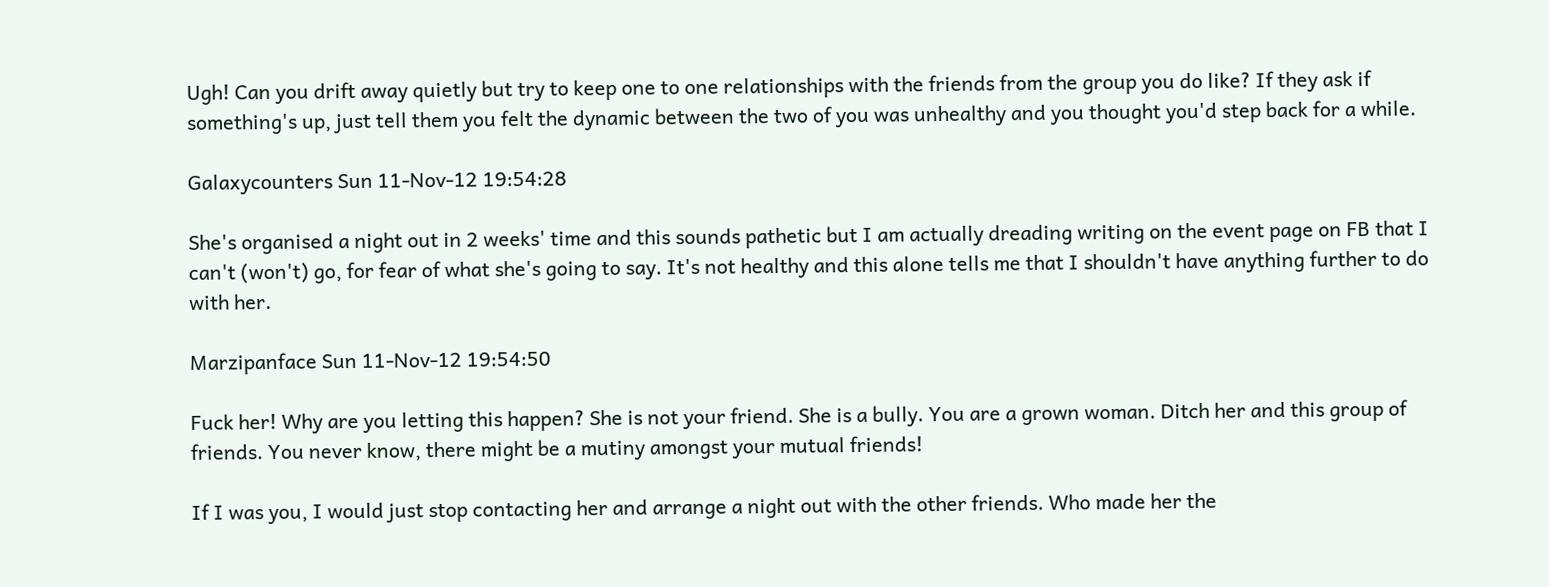Ugh! Can you drift away quietly but try to keep one to one relationships with the friends from the group you do like? If they ask if something's up, just tell them you felt the dynamic between the two of you was unhealthy and you thought you'd step back for a while.

Galaxycounters Sun 11-Nov-12 19:54:28

She's organised a night out in 2 weeks' time and this sounds pathetic but I am actually dreading writing on the event page on FB that I can't (won't) go, for fear of what she's going to say. It's not healthy and this alone tells me that I shouldn't have anything further to do with her.

Marzipanface Sun 11-Nov-12 19:54:50

Fuck her! Why are you letting this happen? She is not your friend. She is a bully. You are a grown woman. Ditch her and this group of friends. You never know, there might be a mutiny amongst your mutual friends!

If I was you, I would just stop contacting her and arrange a night out with the other friends. Who made her the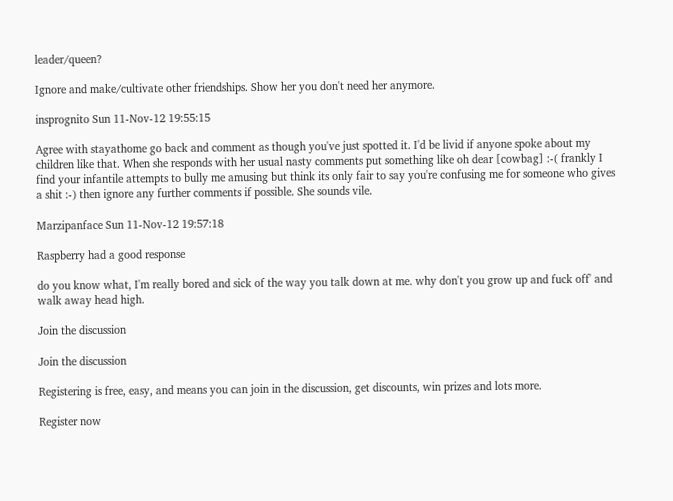leader/queen?

Ignore and make/cultivate other friendships. Show her you don't need her anymore.

insprognito Sun 11-Nov-12 19:55:15

Agree with stayathome go back and comment as though you've just spotted it. I'd be livid if anyone spoke about my children like that. When she responds with her usual nasty comments put something like oh dear [cowbag] :-( frankly I find your infantile attempts to bully me amusing but think its only fair to say you're confusing me for someone who gives a shit :-) then ignore any further comments if possible. She sounds vile.

Marzipanface Sun 11-Nov-12 19:57:18

Raspberry had a good response

do you know what, I'm really bored and sick of the way you talk down at me. why don't you grow up and fuck off' and walk away head high.

Join the discussion

Join the discussion

Registering is free, easy, and means you can join in the discussion, get discounts, win prizes and lots more.

Register now